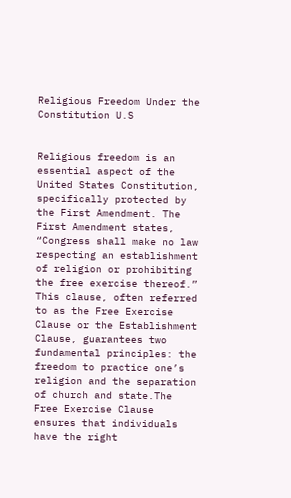Religious Freedom Under the Constitution U.S


Religious freedom is an essential aspect of the United States Constitution, specifically protected by the First Amendment. The First Amendment states, “Congress shall make no law respecting an establishment of religion or prohibiting the free exercise thereof.” This clause, often referred to as the Free Exercise Clause or the Establishment Clause, guarantees two fundamental principles: the freedom to practice one’s religion and the separation of church and state.The Free Exercise Clause ensures that individuals have the right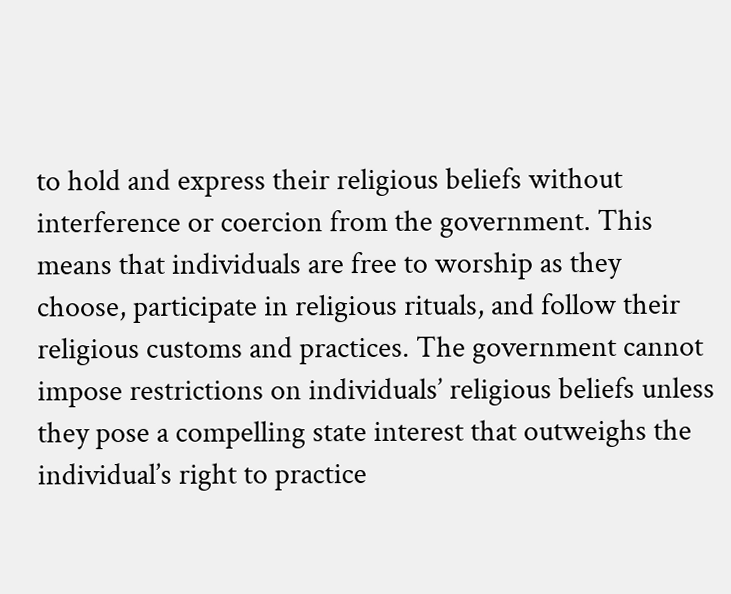to hold and express their religious beliefs without interference or coercion from the government. This means that individuals are free to worship as they choose, participate in religious rituals, and follow their religious customs and practices. The government cannot impose restrictions on individuals’ religious beliefs unless they pose a compelling state interest that outweighs the individual’s right to practice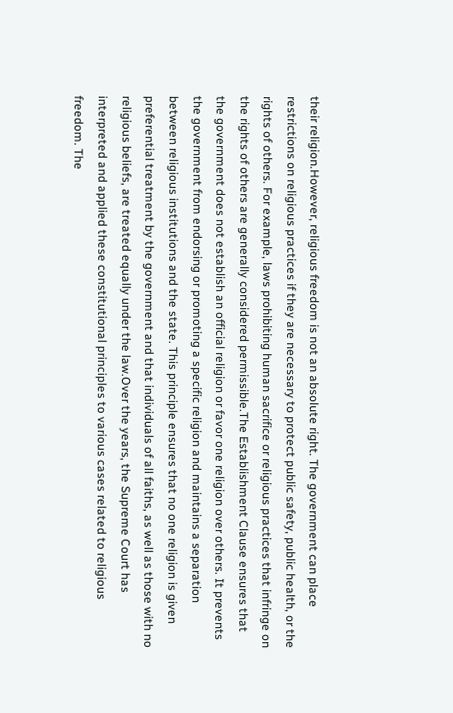their religion.However, religious freedom is not an absolute right. The government can place restrictions on religious practices if they are necessary to protect public safety, public health, or the rights of others. For example, laws prohibiting human sacrifice or religious practices that infringe on the rights of others are generally considered permissible.The Establishment Clause ensures that the government does not establish an official religion or favor one religion over others. It prevents the government from endorsing or promoting a specific religion and maintains a separation between religious institutions and the state. This principle ensures that no one religion is given preferential treatment by the government and that individuals of all faiths, as well as those with no religious beliefs, are treated equally under the law.Over the years, the Supreme Court has interpreted and applied these constitutional principles to various cases related to religious freedom. The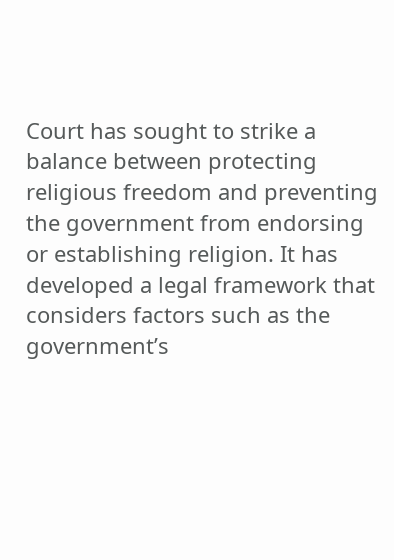Court has sought to strike a balance between protecting religious freedom and preventing the government from endorsing or establishing religion. It has developed a legal framework that considers factors such as the government’s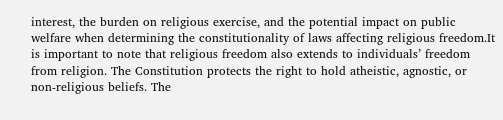interest, the burden on religious exercise, and the potential impact on public welfare when determining the constitutionality of laws affecting religious freedom.It is important to note that religious freedom also extends to individuals’ freedom from religion. The Constitution protects the right to hold atheistic, agnostic, or non-religious beliefs. The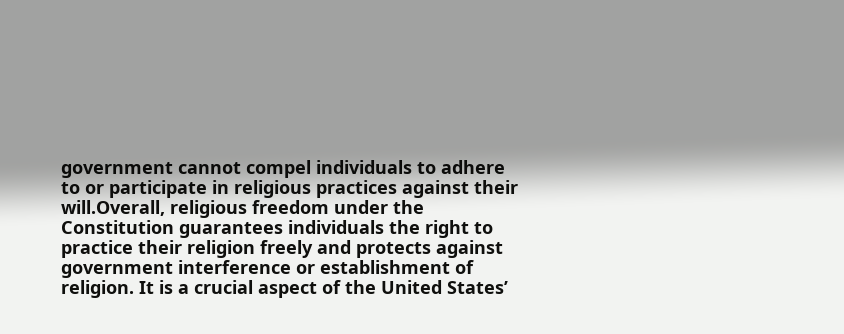government cannot compel individuals to adhere to or participate in religious practices against their will.Overall, religious freedom under the Constitution guarantees individuals the right to practice their religion freely and protects against government interference or establishment of religion. It is a crucial aspect of the United States’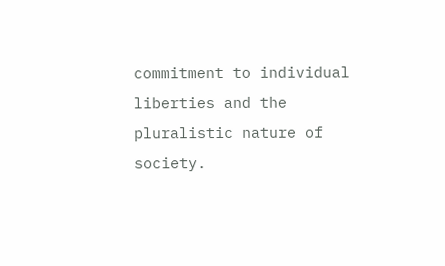commitment to individual liberties and the pluralistic nature of society.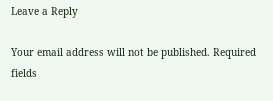Leave a Reply

Your email address will not be published. Required fields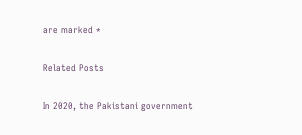are marked *

Related Posts

In 2020, the Pakistani government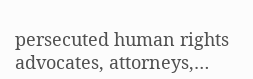persecuted human rights advocates, attorneys,…